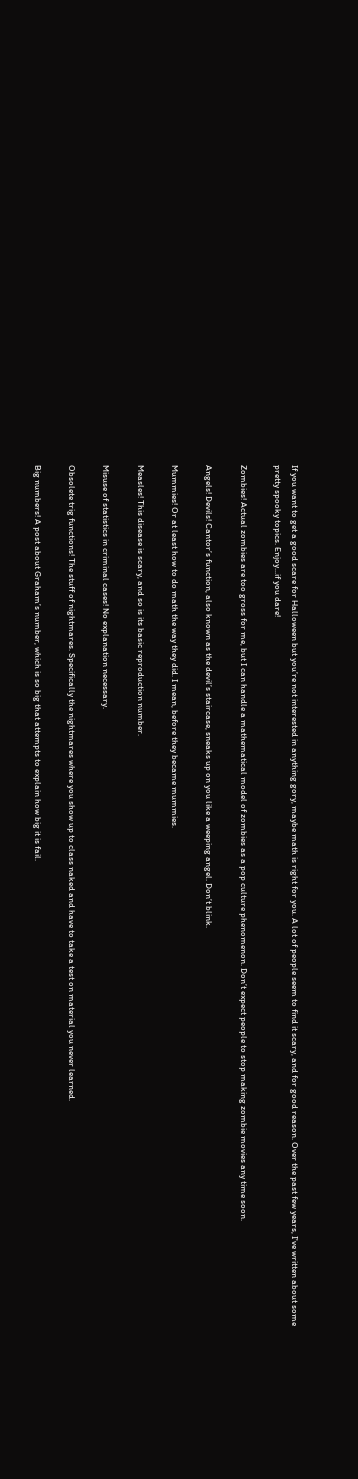If you want to get a good scare for Halloween but you’re not interested in anything gory, maybe math is right for you. A lot of people seem to find it scary, and for good reason. Over the past few years, I've written about some pretty spooky topics. Enjoy...if you dare!

Zombies! Actual zombies are too gross for me, but I can handle a mathematical model of zombies as a pop culture phenomenon. Don’t expect people to stop making zombie movies any time soon.

Angels! Devils! Cantor’s function, also known as the devil’s staircase, sneaks up on you like a weeping angel. Don’t blink.

Mummies! Or at least how to do math the way they did. I mean, before they became mummies.

Measles! This disease is scary, and so is its basic reproduction number.

Misuse of statistics in criminal cases! No explanation necessary.

Obsolete trig functions! The stuff of nightmares. Specifically the nightmares where you show up to class naked and have to take a test on material you never learned.

Big numbers! A post about Graham’s number, which is so big that attempts to explain how big it is fail.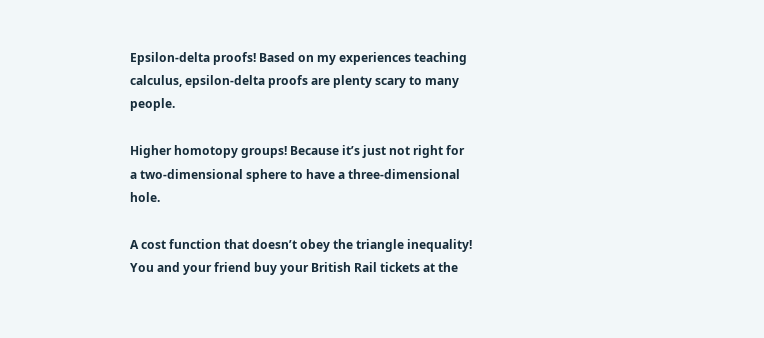Epsilon-delta proofs! Based on my experiences teaching calculus, epsilon-delta proofs are plenty scary to many people.

Higher homotopy groups! Because it’s just not right for a two-dimensional sphere to have a three-dimensional hole.

A cost function that doesn’t obey the triangle inequality! You and your friend buy your British Rail tickets at the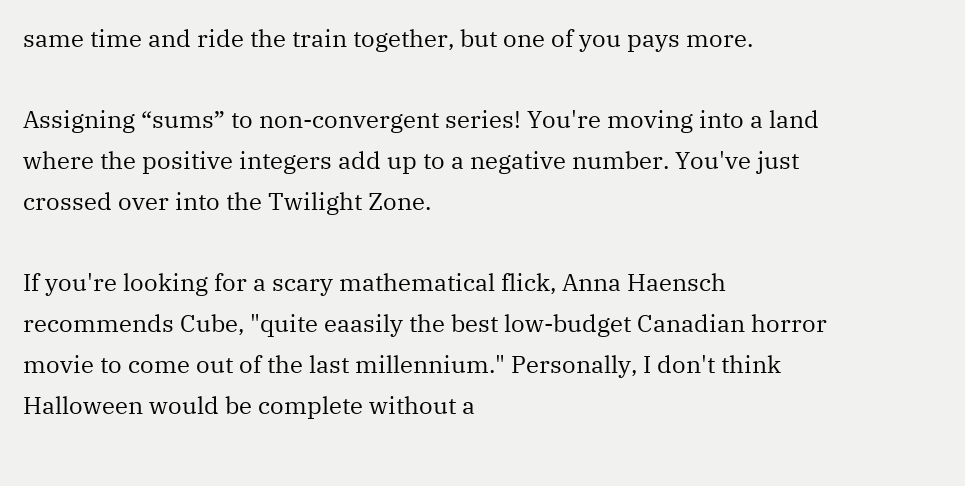same time and ride the train together, but one of you pays more.

Assigning “sums” to non-convergent series! You're moving into a land where the positive integers add up to a negative number. You've just crossed over into the Twilight Zone.

If you're looking for a scary mathematical flick, Anna Haensch recommends Cube, "quite eaasily the best low-budget Canadian horror movie to come out of the last millennium." Personally, I don't think Halloween would be complete without a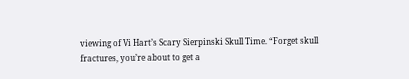viewing of Vi Hart’s Scary Sierpinski Skull Time. “Forget skull fractures, you’re about to get a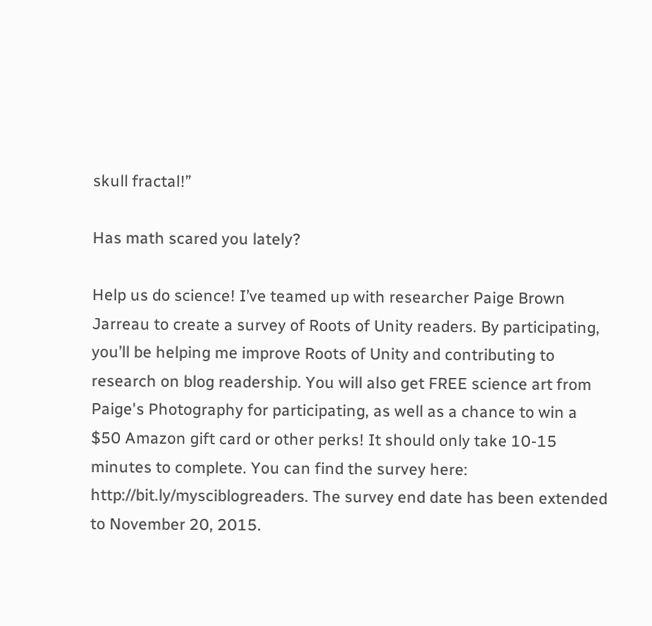skull fractal!”

Has math scared you lately?

Help us do science! I’ve teamed up with researcher Paige Brown Jarreau to create a survey of Roots of Unity readers. By participating, you’ll be helping me improve Roots of Unity and contributing to research on blog readership. You will also get FREE science art from Paige's Photography for participating, as well as a chance to win a $50 Amazon gift card or other perks! It should only take 10-15 minutes to complete. You can find the survey here: http://bit.ly/mysciblogreaders. The survey end date has been extended to November 20, 2015.